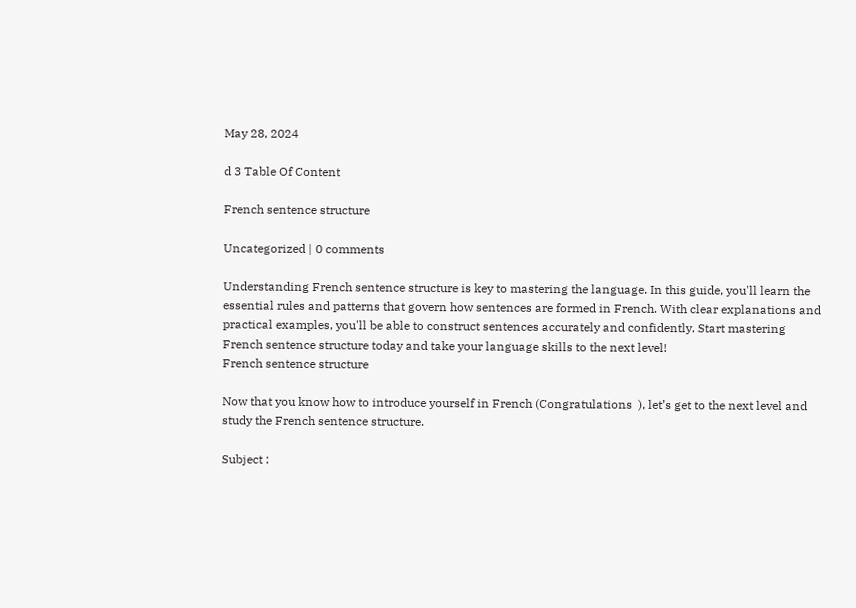May 28, 2024

d 3 Table Of Content

French sentence structure

Uncategorized | 0 comments

Understanding French sentence structure is key to mastering the language. In this guide, you'll learn the essential rules and patterns that govern how sentences are formed in French. With clear explanations and practical examples, you'll be able to construct sentences accurately and confidently. Start mastering French sentence structure today and take your language skills to the next level!
French sentence structure

Now that you know how to introduce yourself in French (Congratulations  ), let’s get to the next level and study the French sentence structure.

Subject :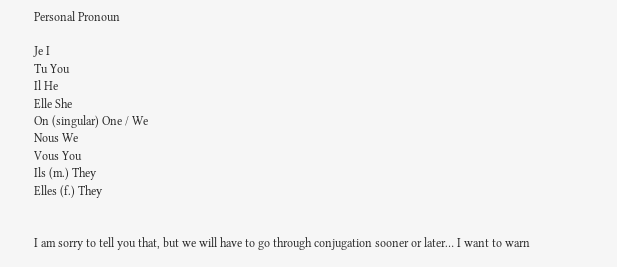Personal Pronoun

Je I
Tu You
Il He
Elle She
On (singular) One / We
Nous We
Vous You
Ils (m.) They
Elles (f.) They


I am sorry to tell you that, but we will have to go through conjugation sooner or later… I want to warn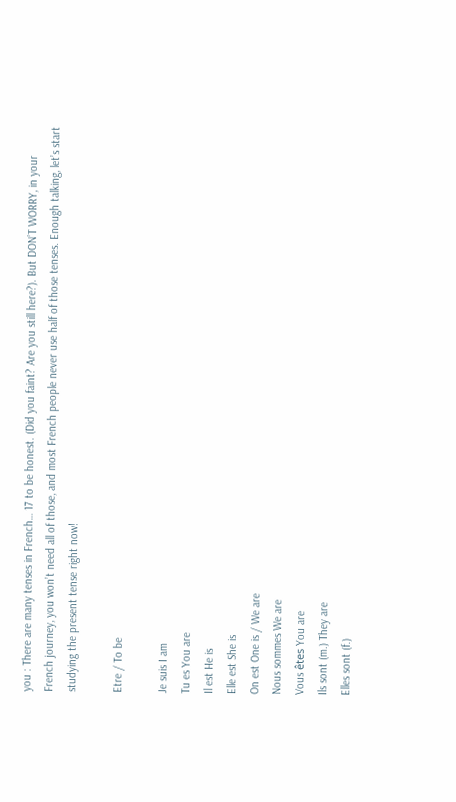you : There are many tenses in French… 17 to be honest. (Did you faint? Are you still here?). But DON’T WORRY, in your French journey, you won’t need all of those, and most French people never use half of those tenses. Enough talking, let’s start studying the present tense right now!

Etre / To be

Je suis I am
Tu es You are
Il est He is
Elle est She is
On est One is / We are
Nous sommes We are
Vous êtes You are
Ils sont (m.) They are
Elles sont (f.)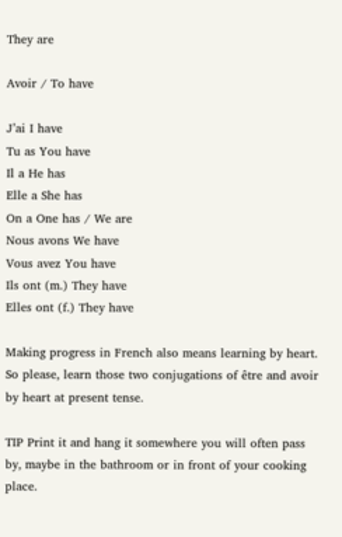They are

Avoir / To have

J’ai I have
Tu as You have
Il a He has
Elle a She has
On a One has / We are
Nous avons We have
Vous avez You have
Ils ont (m.) They have
Elles ont (f.) They have

Making progress in French also means learning by heart. So please, learn those two conjugations of être and avoir by heart at present tense.

TIP Print it and hang it somewhere you will often pass by, maybe in the bathroom or in front of your cooking place.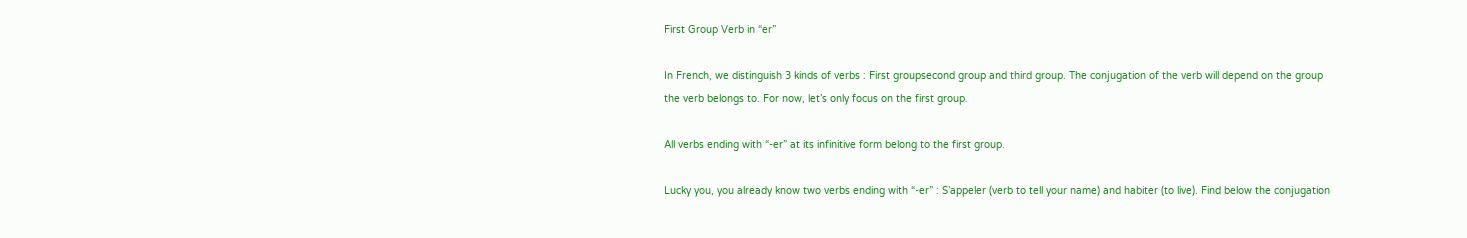First Group Verb in “er”

In French, we distinguish 3 kinds of verbs : First groupsecond group and third group. The conjugation of the verb will depend on the group the verb belongs to. For now, let’s only focus on the first group.

All verbs ending with “-er” at its infinitive form belong to the first group.

Lucky you, you already know two verbs ending with “-er” : S’appeler (verb to tell your name) and habiter (to live). Find below the conjugation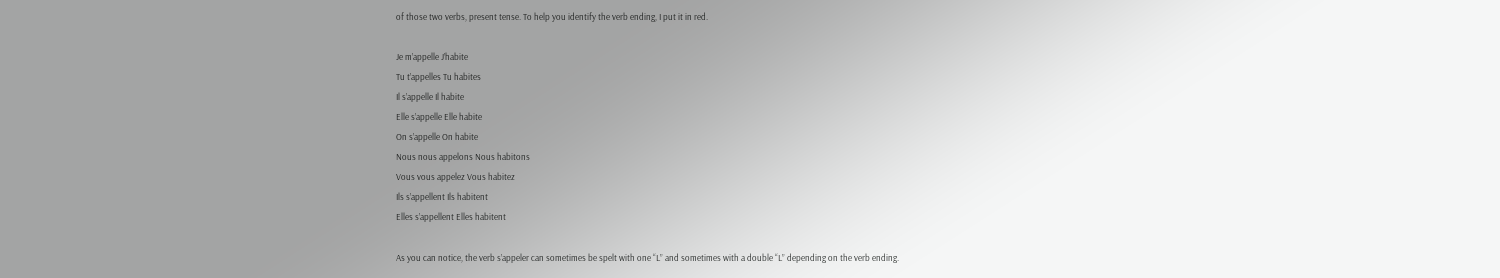of those two verbs, present tense. To help you identify the verb ending, I put it in red.

Je m’appelle J’habite
Tu t’appelles Tu habites
Il s’appelle Il habite
Elle s’appelle Elle habite
On s’appelle On habite
Nous nous appelons Nous habitons
Vous vous appelez Vous habitez
Ils s’appellent Ils habitent
Elles s’appellent Elles habitent

As you can notice, the verb s’appeler can sometimes be spelt with one “L” and sometimes with a double “L” depending on the verb ending.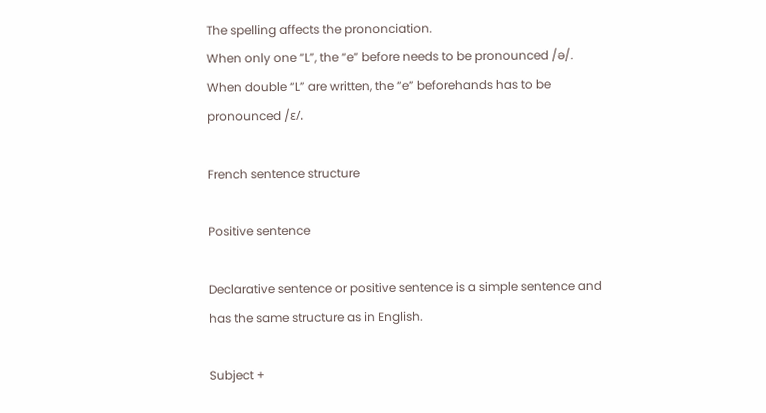The spelling affects the prononciation.
When only one “L”, the “e” before needs to be pronounced /ə/.
When double “L” are written, the “e” beforehands has to be pronounced /ɛ/.

French sentence structure

Positive sentence

Declarative sentence or positive sentence is a simple sentence and has the same structure as in English.

Subject +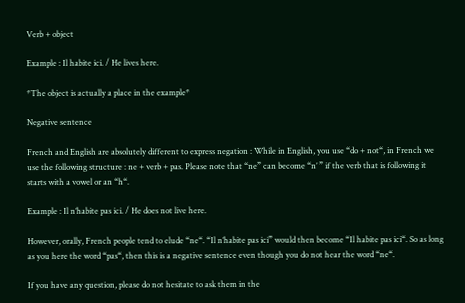Verb + object

Example : Il habite ici. / He lives here.

*The object is actually a place in the example*

Negative sentence

French and English are absolutely different to express negation : While in English, you use “do + not“, in French we use the following structure : ne + verb + pas. Please note that “ne” can become “n’ ” if the verb that is following it starts with a vowel or an “h“.

Example : Il n’habite pas ici. / He does not live here.

However, orally, French people tend to elude “ne“. “Il n’habite pas ici” would then become “Il habite pas ici“. So as long as you here the word “pas“, then this is a negative sentence even though you do not hear the word “ne“.

If you have any question, please do not hesitate to ask them in the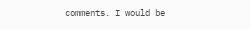comments. I would be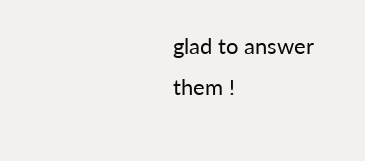glad to answer them !